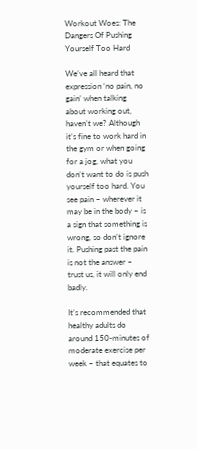Workout Woes: The Dangers Of Pushing Yourself Too Hard

We’ve all heard that expression ‘no pain, no gain’ when talking about working out, haven’t we? Although it’s fine to work hard in the gym or when going for a jog, what you don’t want to do is push yourself too hard. You see pain – wherever it may be in the body – is a sign that something is wrong, so don’t ignore it. Pushing past the pain is not the answer – trust us, it will only end badly.

It’s recommended that healthy adults do around 150-minutes of moderate exercise per week – that equates to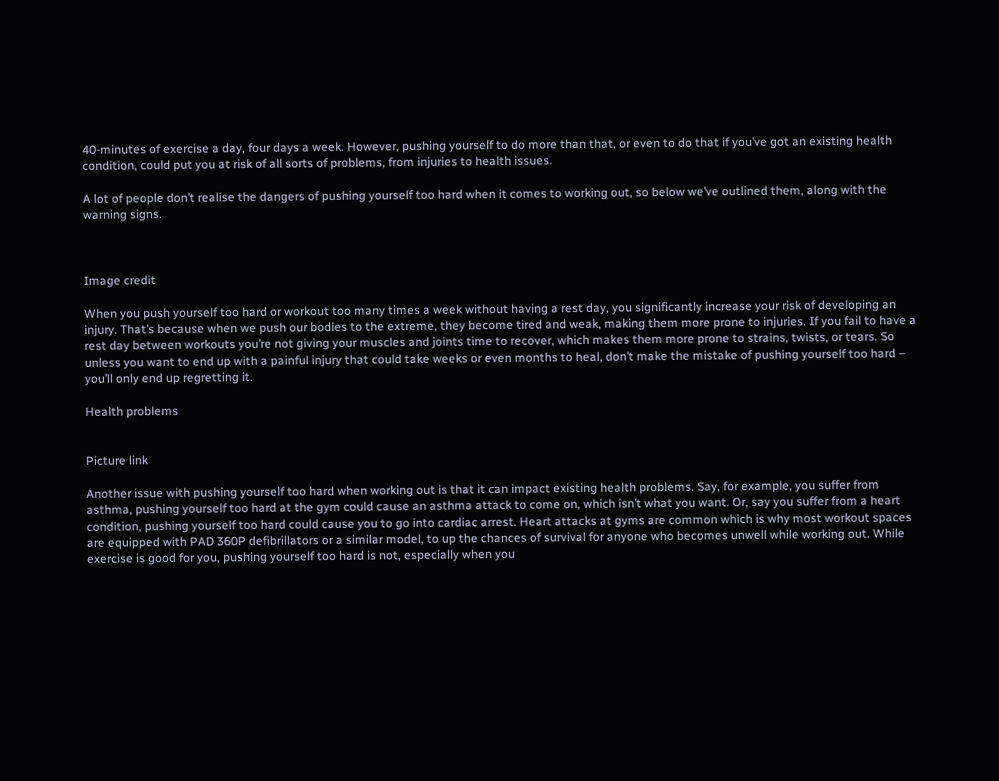40-minutes of exercise a day, four days a week. However, pushing yourself to do more than that, or even to do that if you’ve got an existing health condition, could put you at risk of all sorts of problems, from injuries to health issues.

A lot of people don’t realise the dangers of pushing yourself too hard when it comes to working out, so below we’ve outlined them, along with the warning signs.



Image credit

When you push yourself too hard or workout too many times a week without having a rest day, you significantly increase your risk of developing an injury. That’s because when we push our bodies to the extreme, they become tired and weak, making them more prone to injuries. If you fail to have a rest day between workouts you’re not giving your muscles and joints time to recover, which makes them more prone to strains, twists, or tears. So unless you want to end up with a painful injury that could take weeks or even months to heal, don’t make the mistake of pushing yourself too hard – you’ll only end up regretting it.

Health problems


Picture link

Another issue with pushing yourself too hard when working out is that it can impact existing health problems. Say, for example, you suffer from asthma, pushing yourself too hard at the gym could cause an asthma attack to come on, which isn’t what you want. Or, say you suffer from a heart condition, pushing yourself too hard could cause you to go into cardiac arrest. Heart attacks at gyms are common which is why most workout spaces are equipped with PAD 360P defibrillators or a similar model, to up the chances of survival for anyone who becomes unwell while working out. While exercise is good for you, pushing yourself too hard is not, especially when you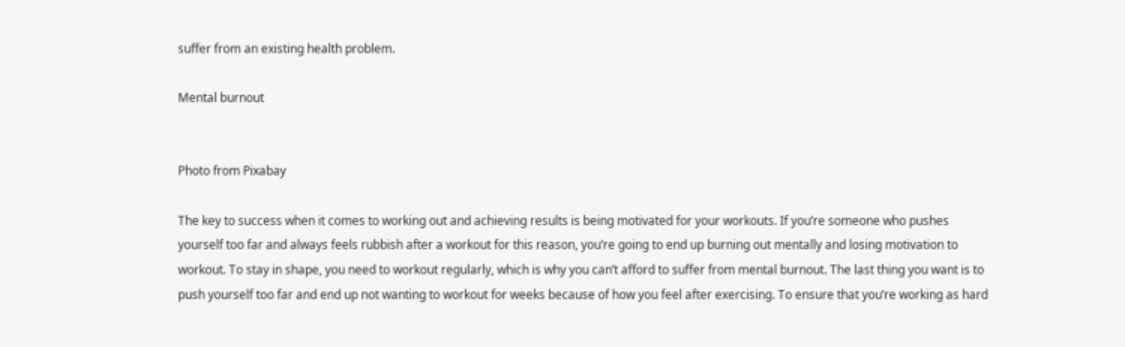suffer from an existing health problem.

Mental burnout


Photo from Pixabay

The key to success when it comes to working out and achieving results is being motivated for your workouts. If you’re someone who pushes yourself too far and always feels rubbish after a workout for this reason, you’re going to end up burning out mentally and losing motivation to workout. To stay in shape, you need to workout regularly, which is why you can’t afford to suffer from mental burnout. The last thing you want is to push yourself too far and end up not wanting to workout for weeks because of how you feel after exercising. To ensure that you’re working as hard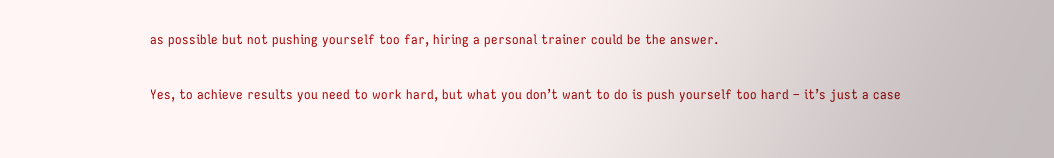as possible but not pushing yourself too far, hiring a personal trainer could be the answer.

Yes, to achieve results you need to work hard, but what you don’t want to do is push yourself too hard – it’s just a case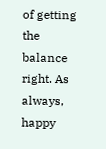of getting the balance right. As always, happy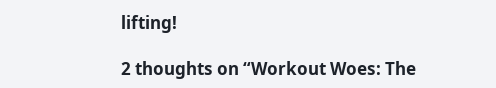lifting!

2 thoughts on “Workout Woes: The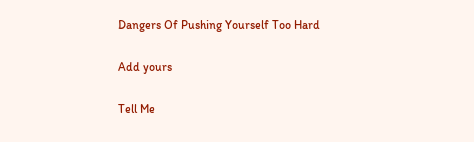Dangers Of Pushing Yourself Too Hard

Add yours

Tell Me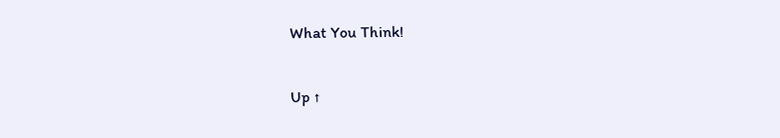What You Think!

Up ↑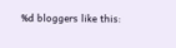%d bloggers like this: